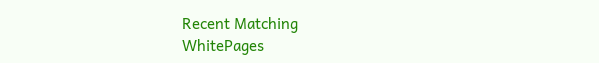Recent Matching
WhitePages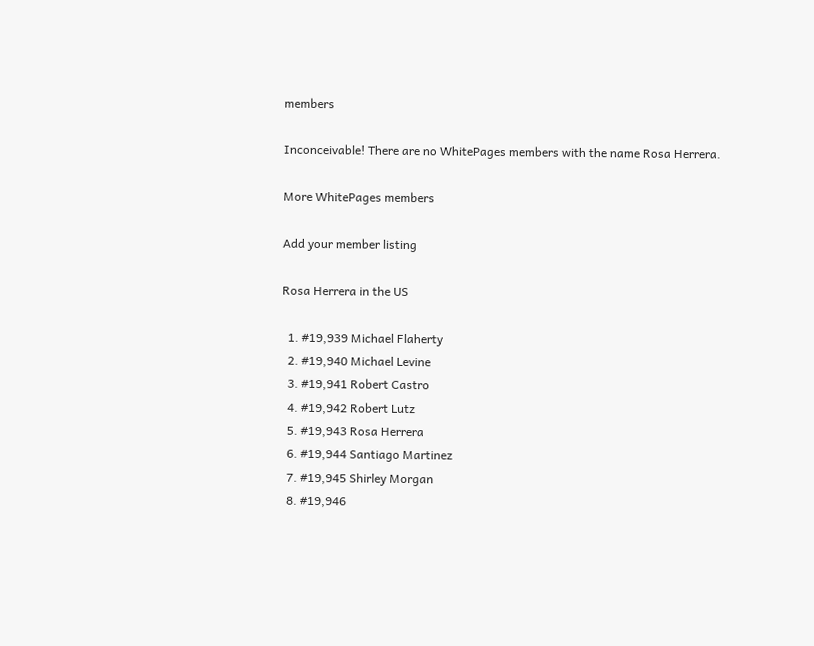members

Inconceivable! There are no WhitePages members with the name Rosa Herrera.

More WhitePages members

Add your member listing

Rosa Herrera in the US

  1. #19,939 Michael Flaherty
  2. #19,940 Michael Levine
  3. #19,941 Robert Castro
  4. #19,942 Robert Lutz
  5. #19,943 Rosa Herrera
  6. #19,944 Santiago Martinez
  7. #19,945 Shirley Morgan
  8. #19,946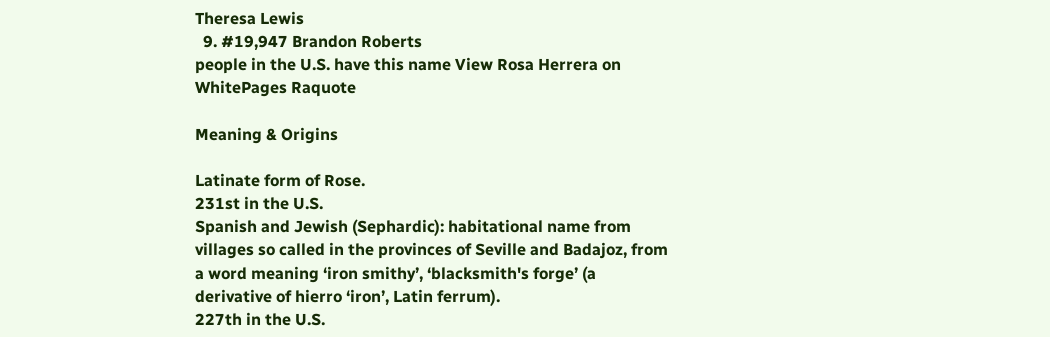Theresa Lewis
  9. #19,947 Brandon Roberts
people in the U.S. have this name View Rosa Herrera on WhitePages Raquote

Meaning & Origins

Latinate form of Rose.
231st in the U.S.
Spanish and Jewish (Sephardic): habitational name from villages so called in the provinces of Seville and Badajoz, from a word meaning ‘iron smithy’, ‘blacksmith's forge’ (a derivative of hierro ‘iron’, Latin ferrum).
227th in the U.S.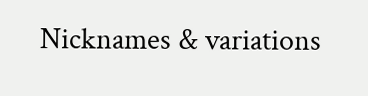Nicknames & variations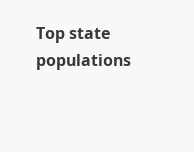Top state populations